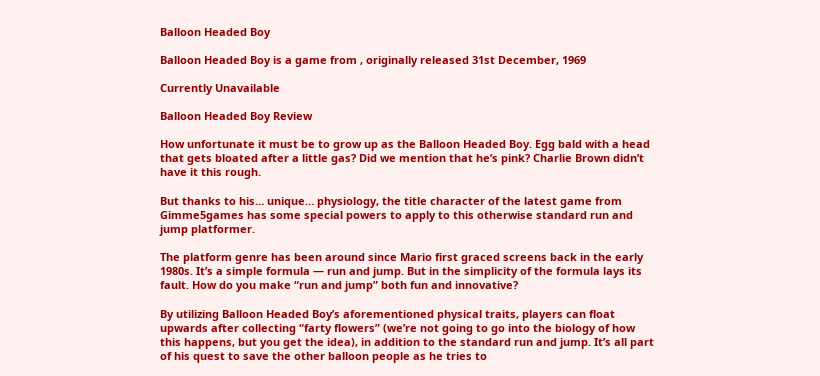Balloon Headed Boy

Balloon Headed Boy is a game from , originally released 31st December, 1969

Currently Unavailable

Balloon Headed Boy Review

How unfortunate it must be to grow up as the Balloon Headed Boy. Egg bald with a head that gets bloated after a little gas? Did we mention that he’s pink? Charlie Brown didn’t have it this rough.

But thanks to his… unique… physiology, the title character of the latest game from Gimme5games has some special powers to apply to this otherwise standard run and jump platformer.

The platform genre has been around since Mario first graced screens back in the early 1980s. It’s a simple formula — run and jump. But in the simplicity of the formula lays its fault. How do you make “run and jump” both fun and innovative?

By utilizing Balloon Headed Boy’s aforementioned physical traits, players can float upwards after collecting “farty flowers” (we’re not going to go into the biology of how this happens, but you get the idea), in addition to the standard run and jump. It’s all part of his quest to save the other balloon people as he tries to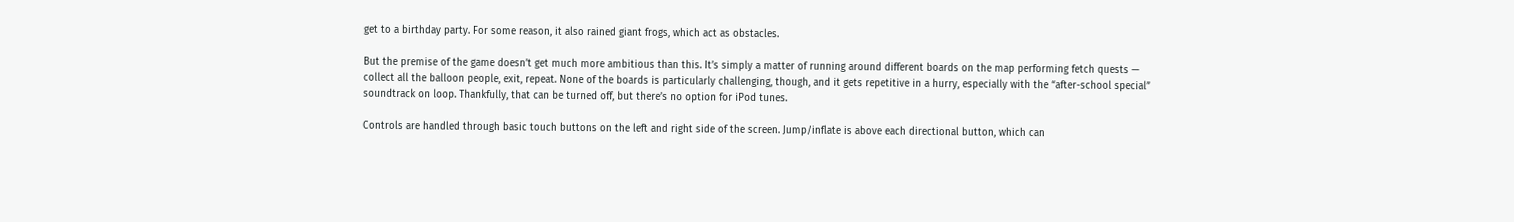get to a birthday party. For some reason, it also rained giant frogs, which act as obstacles.

But the premise of the game doesn’t get much more ambitious than this. It’s simply a matter of running around different boards on the map performing fetch quests — collect all the balloon people, exit, repeat. None of the boards is particularly challenging, though, and it gets repetitive in a hurry, especially with the “after-school special” soundtrack on loop. Thankfully, that can be turned off, but there’s no option for iPod tunes.

Controls are handled through basic touch buttons on the left and right side of the screen. Jump/inflate is above each directional button, which can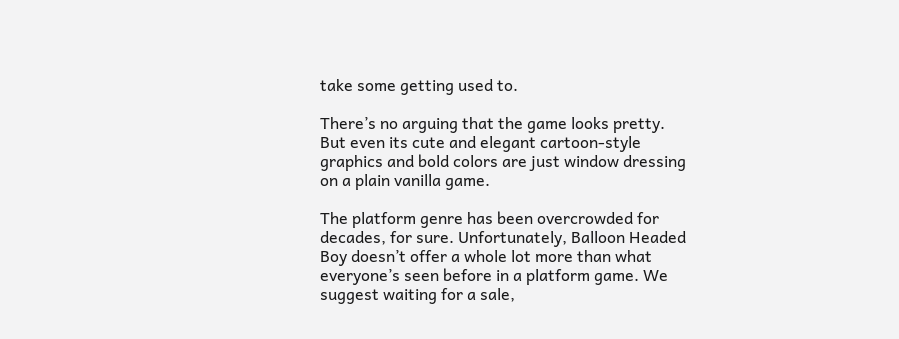take some getting used to.

There’s no arguing that the game looks pretty. But even its cute and elegant cartoon-style graphics and bold colors are just window dressing on a plain vanilla game.

The platform genre has been overcrowded for decades, for sure. Unfortunately, Balloon Headed Boy doesn’t offer a whole lot more than what everyone’s seen before in a platform game. We suggest waiting for a sale,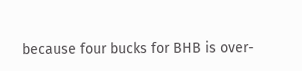because four bucks for BHB is over-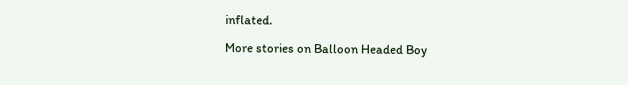inflated.

More stories on Balloon Headed Boy